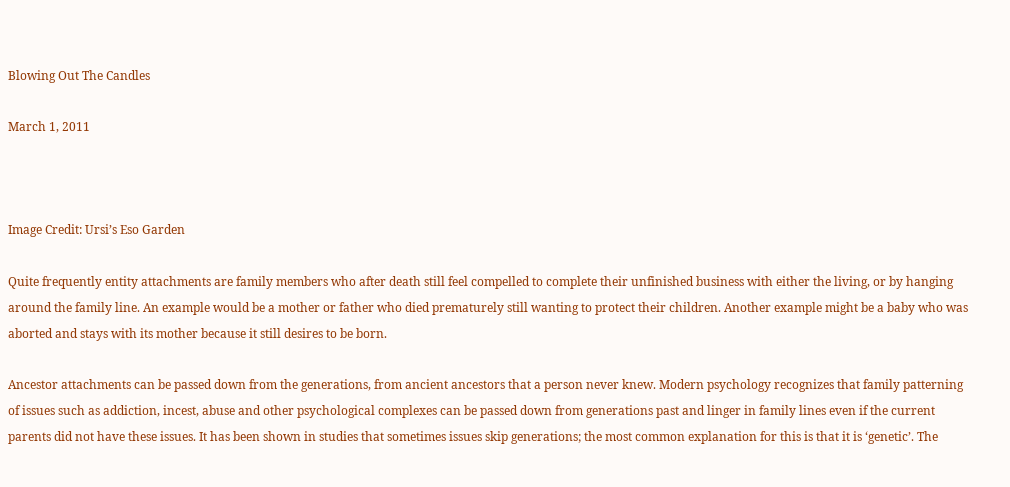Blowing Out The Candles

March 1, 2011



Image Credit: Ursi’s Eso Garden

Quite frequently entity attachments are family members who after death still feel compelled to complete their unfinished business with either the living, or by hanging around the family line. An example would be a mother or father who died prematurely still wanting to protect their children. Another example might be a baby who was aborted and stays with its mother because it still desires to be born.

Ancestor attachments can be passed down from the generations, from ancient ancestors that a person never knew. Modern psychology recognizes that family patterning of issues such as addiction, incest, abuse and other psychological complexes can be passed down from generations past and linger in family lines even if the current parents did not have these issues. It has been shown in studies that sometimes issues skip generations; the most common explanation for this is that it is ‘genetic’. The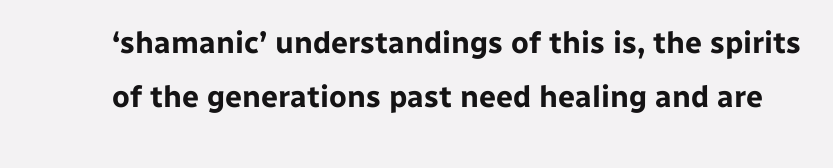‘shamanic’ understandings of this is, the spirits of the generations past need healing and are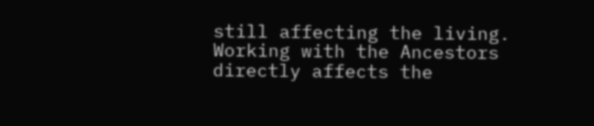still affecting the living. Working with the Ancestors directly affects the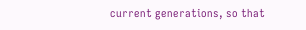current generations, so that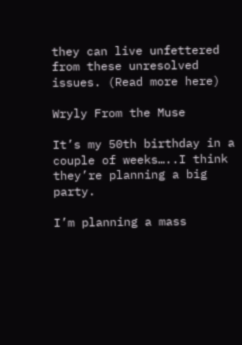they can live unfettered from these unresolved issues. (Read more here)

Wryly From the Muse

It’s my 50th birthday in a couple of weeks…..I think they’re planning a big party.

I’m planning a mass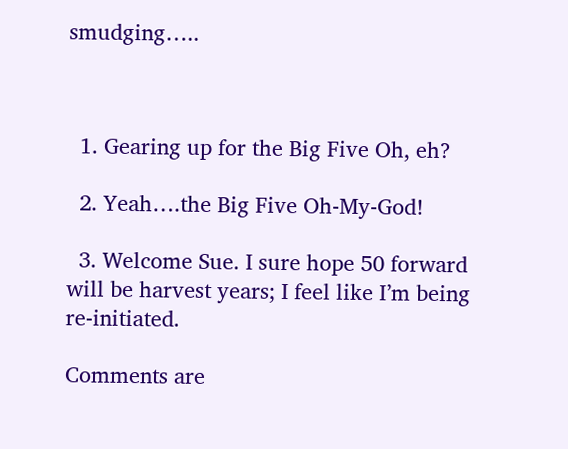smudging…..



  1. Gearing up for the Big Five Oh, eh?

  2. Yeah….the Big Five Oh-My-God!

  3. Welcome Sue. I sure hope 50 forward will be harvest years; I feel like I’m being re-initiated.

Comments are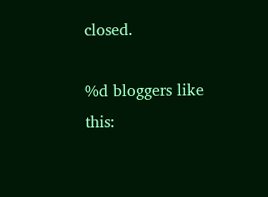closed.

%d bloggers like this: